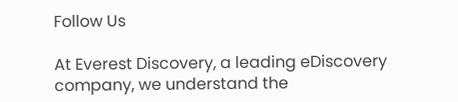Follow Us

At Everest Discovery, a leading eDiscovery company, we understand the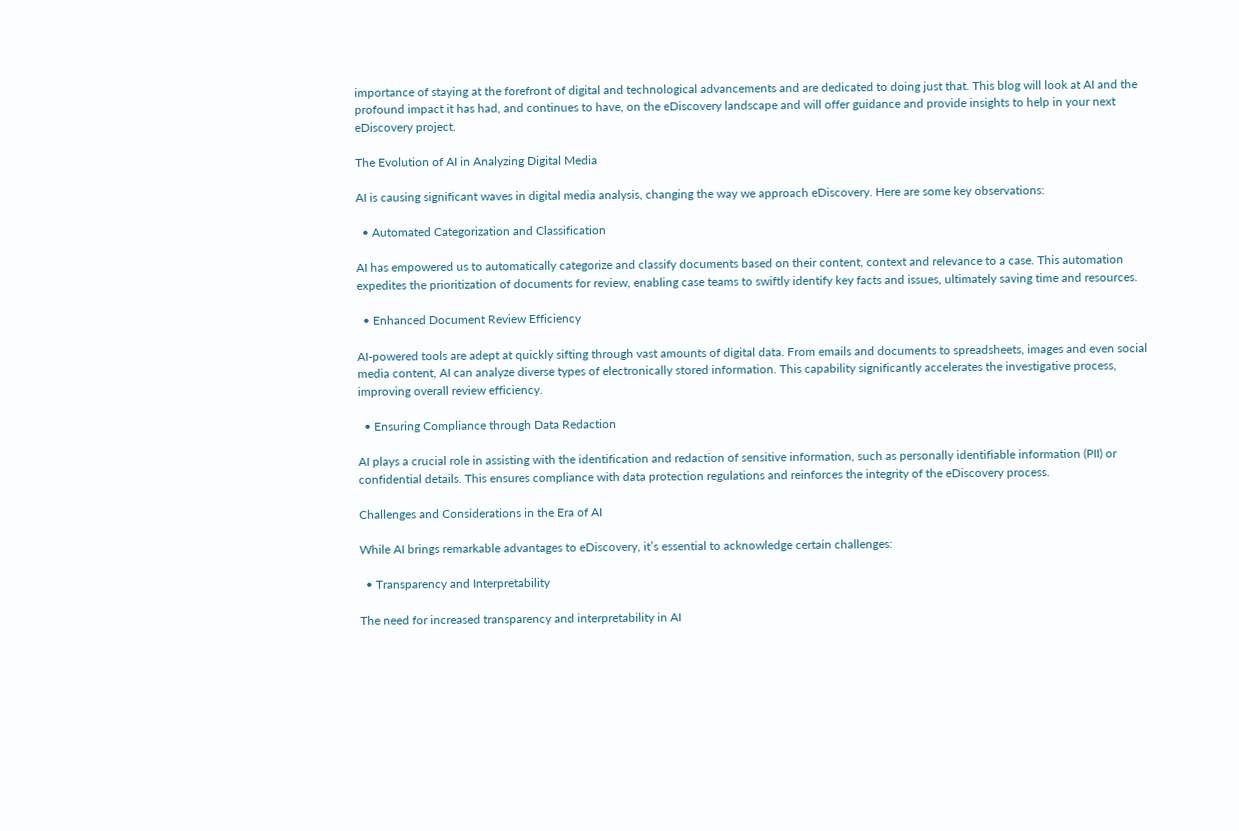importance of staying at the forefront of digital and technological advancements and are dedicated to doing just that. This blog will look at AI and the profound impact it has had, and continues to have, on the eDiscovery landscape and will offer guidance and provide insights to help in your next eDiscovery project.

The Evolution of AI in Analyzing Digital Media

AI is causing significant waves in digital media analysis, changing the way we approach eDiscovery. Here are some key observations:

  • Automated Categorization and Classification

AI has empowered us to automatically categorize and classify documents based on their content, context and relevance to a case. This automation expedites the prioritization of documents for review, enabling case teams to swiftly identify key facts and issues, ultimately saving time and resources.

  • Enhanced Document Review Efficiency

AI-powered tools are adept at quickly sifting through vast amounts of digital data. From emails and documents to spreadsheets, images and even social media content, AI can analyze diverse types of electronically stored information. This capability significantly accelerates the investigative process, improving overall review efficiency.

  • Ensuring Compliance through Data Redaction

AI plays a crucial role in assisting with the identification and redaction of sensitive information, such as personally identifiable information (PII) or confidential details. This ensures compliance with data protection regulations and reinforces the integrity of the eDiscovery process.

Challenges and Considerations in the Era of AI

While AI brings remarkable advantages to eDiscovery, it’s essential to acknowledge certain challenges:

  • Transparency and Interpretability

The need for increased transparency and interpretability in AI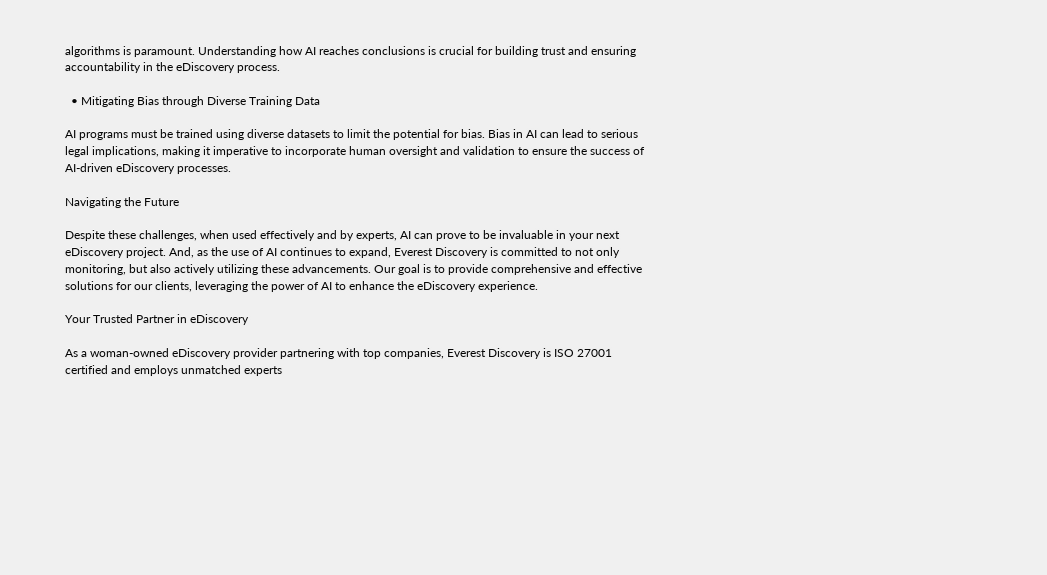algorithms is paramount. Understanding how AI reaches conclusions is crucial for building trust and ensuring accountability in the eDiscovery process.

  • Mitigating Bias through Diverse Training Data

AI programs must be trained using diverse datasets to limit the potential for bias. Bias in AI can lead to serious legal implications, making it imperative to incorporate human oversight and validation to ensure the success of AI-driven eDiscovery processes.

Navigating the Future

Despite these challenges, when used effectively and by experts, AI can prove to be invaluable in your next eDiscovery project. And, as the use of AI continues to expand, Everest Discovery is committed to not only monitoring, but also actively utilizing these advancements. Our goal is to provide comprehensive and effective solutions for our clients, leveraging the power of AI to enhance the eDiscovery experience.

Your Trusted Partner in eDiscovery

As a woman-owned eDiscovery provider partnering with top companies, Everest Discovery is ISO 27001 certified and employs unmatched experts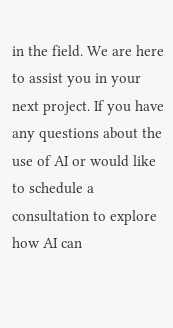in the field. We are here to assist you in your next project. If you have any questions about the use of AI or would like to schedule a consultation to explore how AI can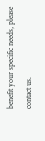benefit your specific needs, please contact us.